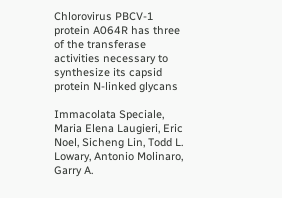Chlorovirus PBCV-1 protein A064R has three of the transferase activities necessary to synthesize its capsid protein N-linked glycans

Immacolata Speciale, Maria Elena Laugieri, Eric Noel, Sicheng Lin, Todd L. Lowary, Antonio Molinaro, Garry A.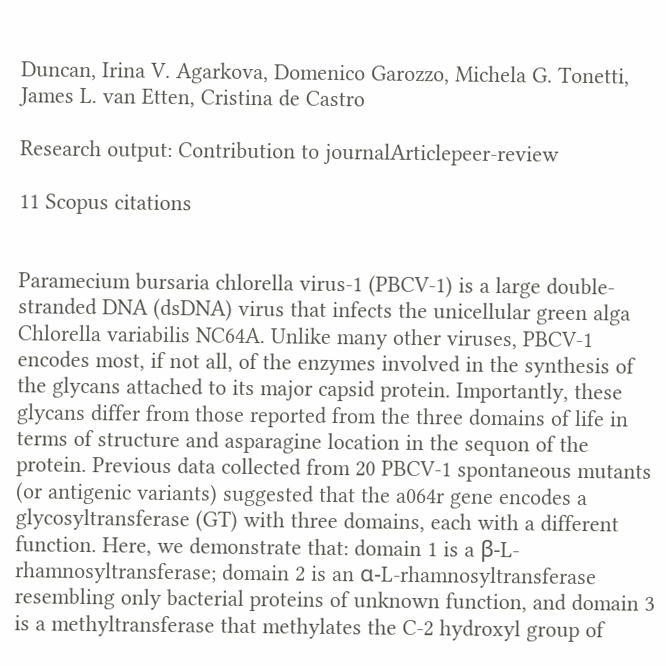Duncan, Irina V. Agarkova, Domenico Garozzo, Michela G. Tonetti, James L. van Etten, Cristina de Castro

Research output: Contribution to journalArticlepeer-review

11 Scopus citations


Paramecium bursaria chlorella virus-1 (PBCV-1) is a large double-stranded DNA (dsDNA) virus that infects the unicellular green alga Chlorella variabilis NC64A. Unlike many other viruses, PBCV-1 encodes most, if not all, of the enzymes involved in the synthesis of the glycans attached to its major capsid protein. Importantly, these glycans differ from those reported from the three domains of life in terms of structure and asparagine location in the sequon of the protein. Previous data collected from 20 PBCV-1 spontaneous mutants (or antigenic variants) suggested that the a064r gene encodes a glycosyltransferase (GT) with three domains, each with a different function. Here, we demonstrate that: domain 1 is a β-L-rhamnosyltransferase; domain 2 is an α-L-rhamnosyltransferase resembling only bacterial proteins of unknown function, and domain 3 is a methyltransferase that methylates the C-2 hydroxyl group of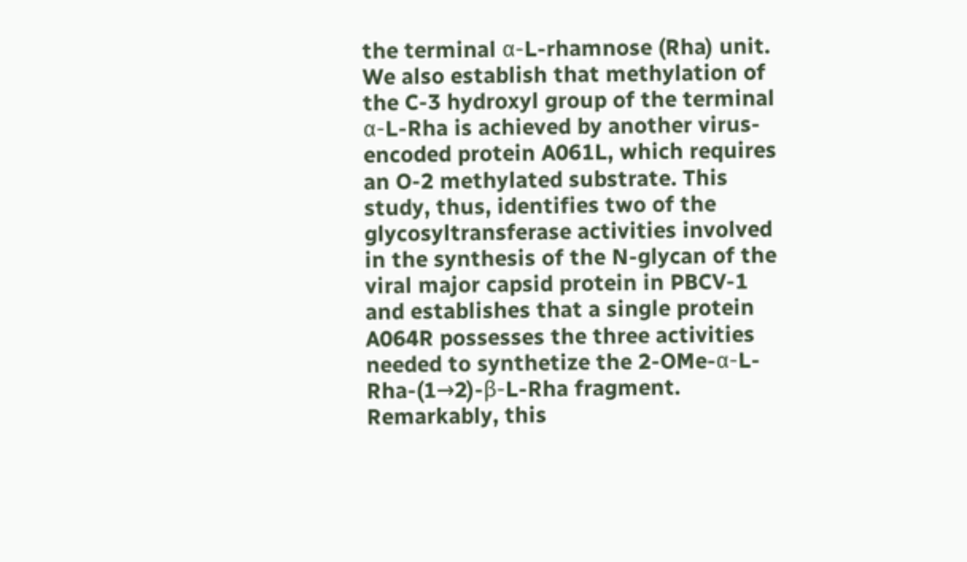the terminal α-L-rhamnose (Rha) unit. We also establish that methylation of the C-3 hydroxyl group of the terminal α-L-Rha is achieved by another virus-encoded protein A061L, which requires an O-2 methylated substrate. This study, thus, identifies two of the glycosyltransferase activities involved in the synthesis of the N-glycan of the viral major capsid protein in PBCV-1 and establishes that a single protein A064R possesses the three activities needed to synthetize the 2-OMe-α-L-Rha-(1→2)-β-L-Rha fragment. Remarkably, this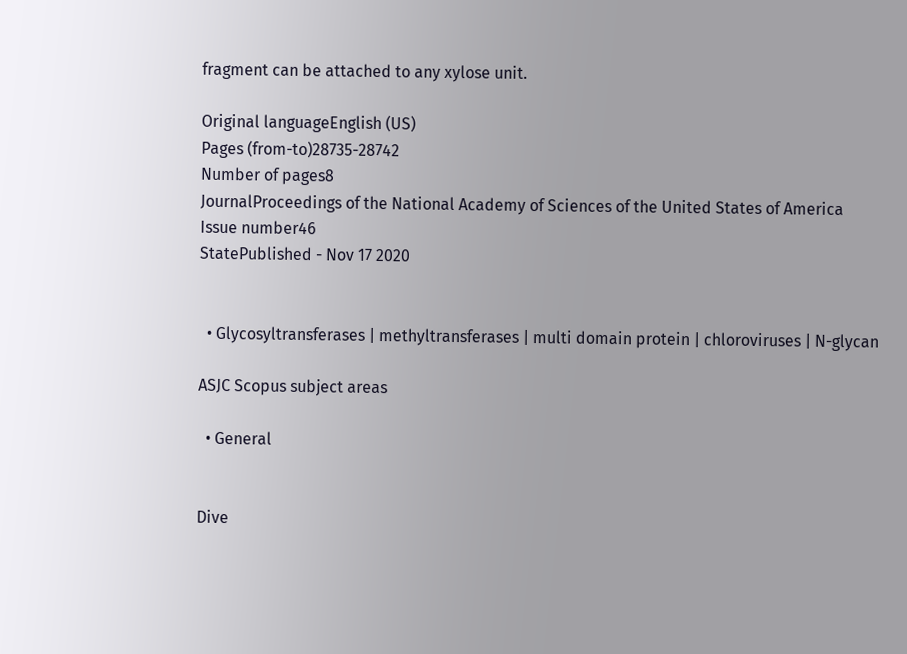fragment can be attached to any xylose unit.

Original languageEnglish (US)
Pages (from-to)28735-28742
Number of pages8
JournalProceedings of the National Academy of Sciences of the United States of America
Issue number46
StatePublished - Nov 17 2020


  • Glycosyltransferases | methyltransferases | multi domain protein | chloroviruses | N-glycan

ASJC Scopus subject areas

  • General


Dive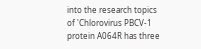into the research topics of 'Chlorovirus PBCV-1 protein A064R has three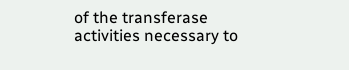of the transferase activities necessary to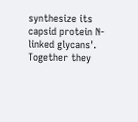synthesize its capsid protein N-linked glycans'. Together they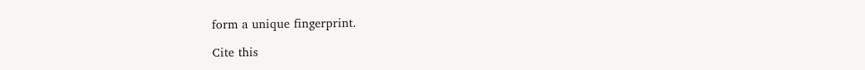form a unique fingerprint.

Cite this